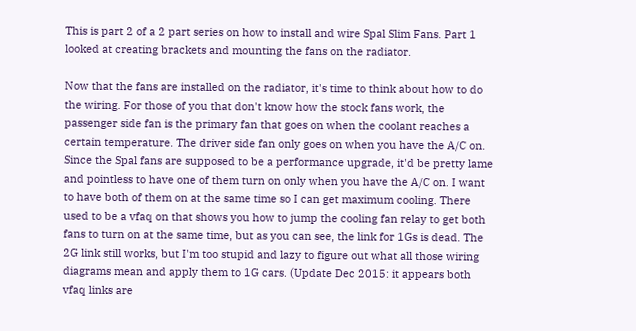This is part 2 of a 2 part series on how to install and wire Spal Slim Fans. Part 1 looked at creating brackets and mounting the fans on the radiator.

Now that the fans are installed on the radiator, it's time to think about how to do the wiring. For those of you that don't know how the stock fans work, the passenger side fan is the primary fan that goes on when the coolant reaches a certain temperature. The driver side fan only goes on when you have the A/C on. Since the Spal fans are supposed to be a performance upgrade, it'd be pretty lame and pointless to have one of them turn on only when you have the A/C on. I want to have both of them on at the same time so I can get maximum cooling. There used to be a vfaq on that shows you how to jump the cooling fan relay to get both fans to turn on at the same time, but as you can see, the link for 1Gs is dead. The 2G link still works, but I'm too stupid and lazy to figure out what all those wiring diagrams mean and apply them to 1G cars. (Update Dec 2015: it appears both vfaq links are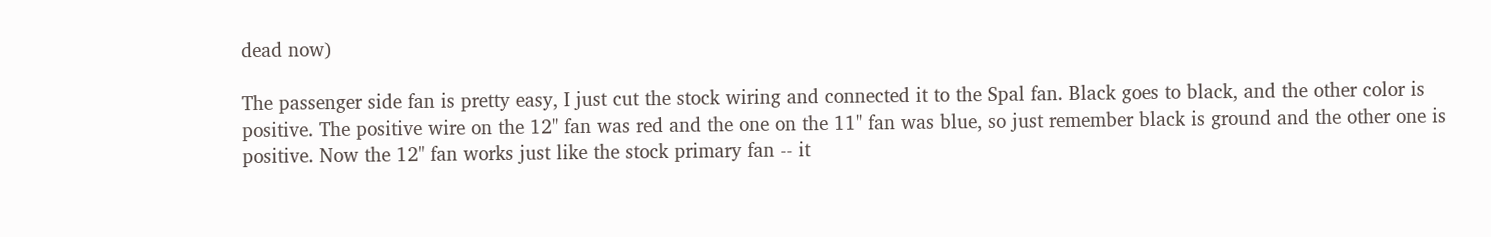dead now)

The passenger side fan is pretty easy, I just cut the stock wiring and connected it to the Spal fan. Black goes to black, and the other color is positive. The positive wire on the 12" fan was red and the one on the 11" fan was blue, so just remember black is ground and the other one is positive. Now the 12" fan works just like the stock primary fan -- it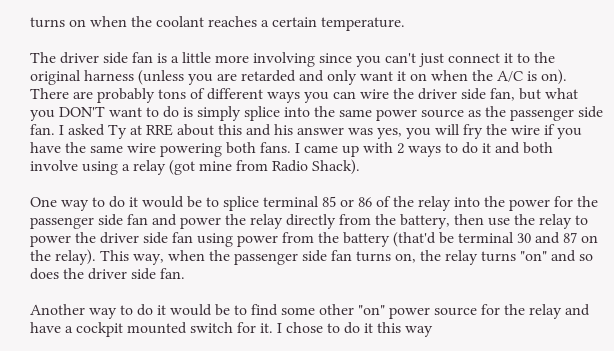turns on when the coolant reaches a certain temperature.

The driver side fan is a little more involving since you can't just connect it to the original harness (unless you are retarded and only want it on when the A/C is on). There are probably tons of different ways you can wire the driver side fan, but what you DON'T want to do is simply splice into the same power source as the passenger side fan. I asked Ty at RRE about this and his answer was yes, you will fry the wire if you have the same wire powering both fans. I came up with 2 ways to do it and both involve using a relay (got mine from Radio Shack).

One way to do it would be to splice terminal 85 or 86 of the relay into the power for the passenger side fan and power the relay directly from the battery, then use the relay to power the driver side fan using power from the battery (that'd be terminal 30 and 87 on the relay). This way, when the passenger side fan turns on, the relay turns "on" and so does the driver side fan.

Another way to do it would be to find some other "on" power source for the relay and have a cockpit mounted switch for it. I chose to do it this way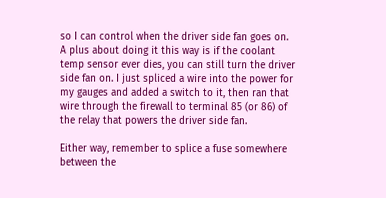so I can control when the driver side fan goes on. A plus about doing it this way is if the coolant temp sensor ever dies, you can still turn the driver side fan on. I just spliced a wire into the power for my gauges and added a switch to it, then ran that wire through the firewall to terminal 85 (or 86) of the relay that powers the driver side fan.

Either way, remember to splice a fuse somewhere between the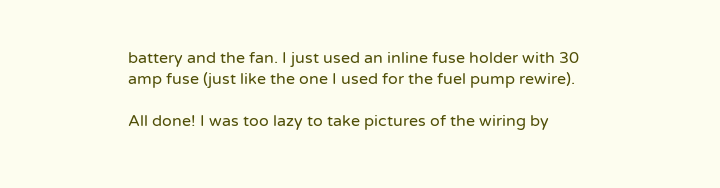battery and the fan. I just used an inline fuse holder with 30 amp fuse (just like the one I used for the fuel pump rewire).

All done! I was too lazy to take pictures of the wiring by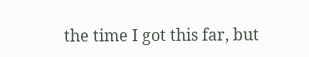the time I got this far, but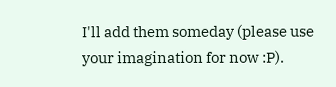I'll add them someday (please use your imagination for now :P).